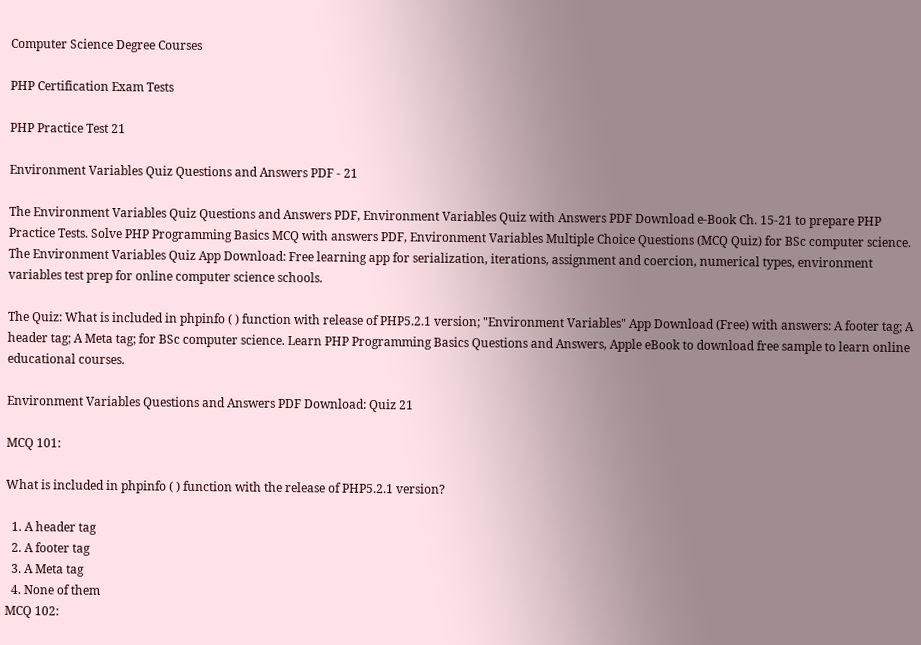Computer Science Degree Courses

PHP Certification Exam Tests

PHP Practice Test 21

Environment Variables Quiz Questions and Answers PDF - 21

The Environment Variables Quiz Questions and Answers PDF, Environment Variables Quiz with Answers PDF Download e-Book Ch. 15-21 to prepare PHP Practice Tests. Solve PHP Programming Basics MCQ with answers PDF, Environment Variables Multiple Choice Questions (MCQ Quiz) for BSc computer science. The Environment Variables Quiz App Download: Free learning app for serialization, iterations, assignment and coercion, numerical types, environment variables test prep for online computer science schools.

The Quiz: What is included in phpinfo ( ) function with release of PHP5.2.1 version; "Environment Variables" App Download (Free) with answers: A footer tag; A header tag; A Meta tag; for BSc computer science. Learn PHP Programming Basics Questions and Answers, Apple eBook to download free sample to learn online educational courses.

Environment Variables Questions and Answers PDF Download: Quiz 21

MCQ 101:

What is included in phpinfo ( ) function with the release of PHP5.2.1 version?

  1. A header tag
  2. A footer tag
  3. A Meta tag
  4. None of them
MCQ 102: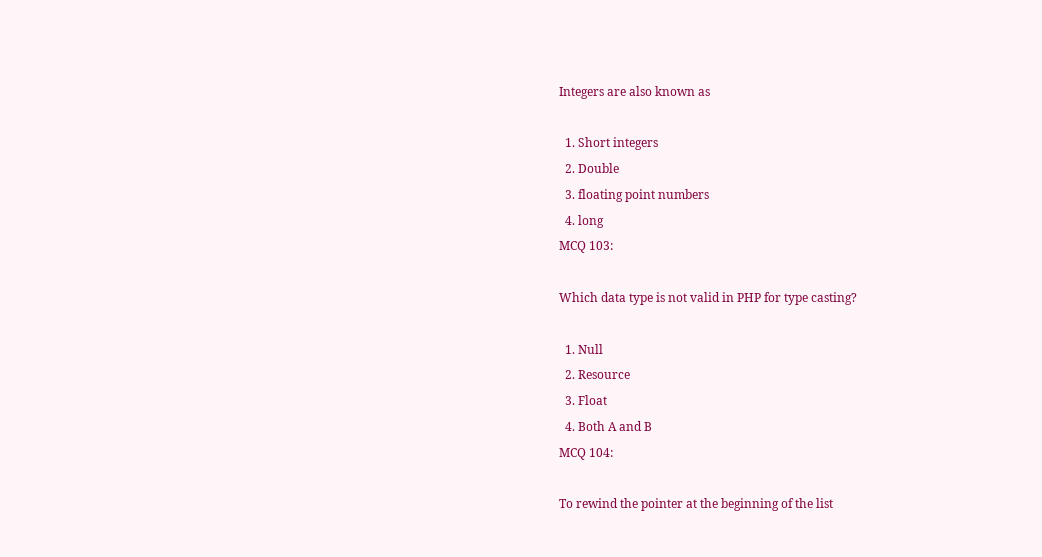Integers are also known as

  1. Short integers
  2. Double
  3. floating point numbers
  4. long
MCQ 103:

Which data type is not valid in PHP for type casting?

  1. Null
  2. Resource
  3. Float
  4. Both A and B
MCQ 104:

To rewind the pointer at the beginning of the list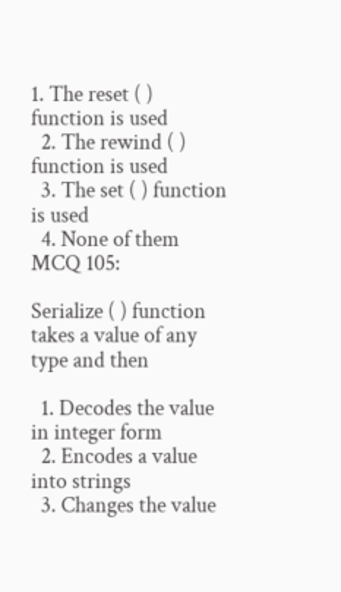1. The reset ( ) function is used
  2. The rewind ( ) function is used
  3. The set ( ) function is used
  4. None of them
MCQ 105:

Serialize ( ) function takes a value of any type and then

  1. Decodes the value in integer form
  2. Encodes a value into strings
  3. Changes the value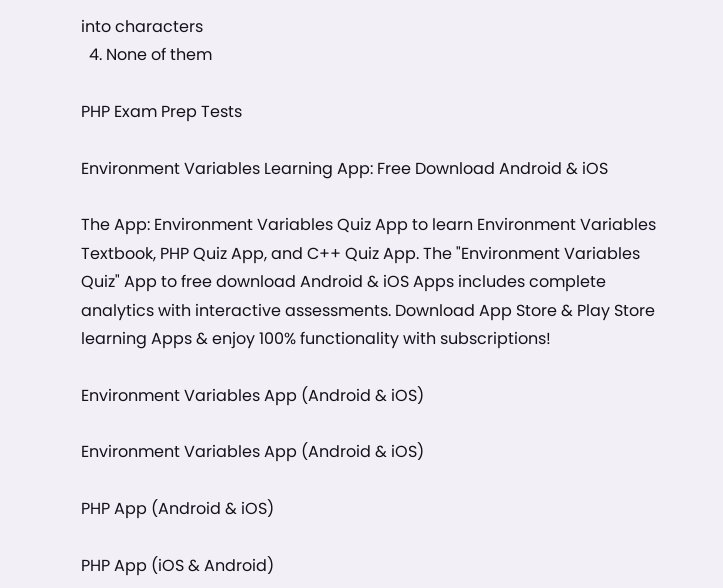into characters
  4. None of them

PHP Exam Prep Tests

Environment Variables Learning App: Free Download Android & iOS

The App: Environment Variables Quiz App to learn Environment Variables Textbook, PHP Quiz App, and C++ Quiz App. The "Environment Variables Quiz" App to free download Android & iOS Apps includes complete analytics with interactive assessments. Download App Store & Play Store learning Apps & enjoy 100% functionality with subscriptions!

Environment Variables App (Android & iOS)

Environment Variables App (Android & iOS)

PHP App (Android & iOS)

PHP App (iOS & Android)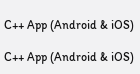C++ App (Android & iOS)

C++ App (Android & iOS)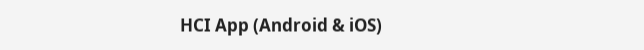HCI App (Android & iOS)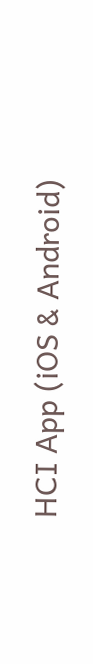HCI App (iOS & Android)